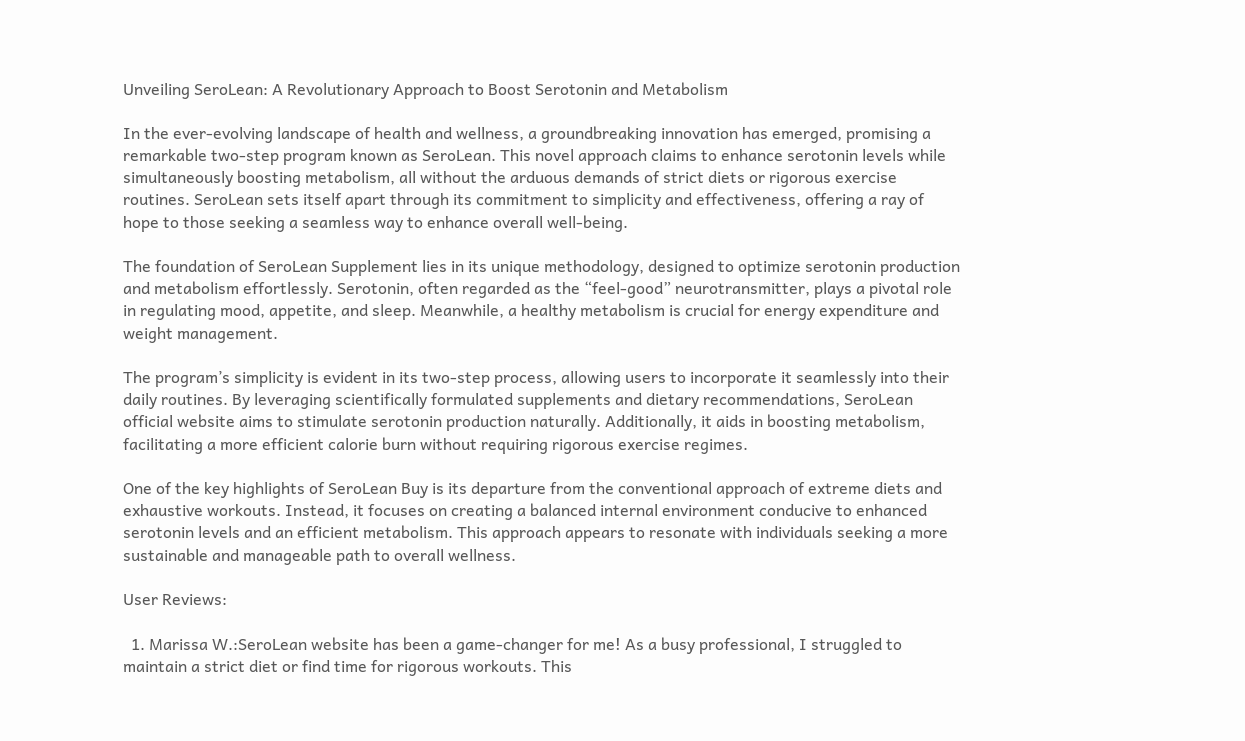Unveiling SeroLean: A Revolutionary Approach to Boost Serotonin and Metabolism

In the ever-evolving landscape of health and wellness, a groundbreaking innovation has emerged, promising a remarkable two-step program known as SeroLean. This novel approach claims to enhance serotonin levels while simultaneously boosting metabolism, all without the arduous demands of strict diets or rigorous exercise routines. SeroLean sets itself apart through its commitment to simplicity and effectiveness, offering a ray of hope to those seeking a seamless way to enhance overall well-being.

The foundation of SeroLean Supplement lies in its unique methodology, designed to optimize serotonin production and metabolism effortlessly. Serotonin, often regarded as the “feel-good” neurotransmitter, plays a pivotal role in regulating mood, appetite, and sleep. Meanwhile, a healthy metabolism is crucial for energy expenditure and weight management.

The program’s simplicity is evident in its two-step process, allowing users to incorporate it seamlessly into their daily routines. By leveraging scientifically formulated supplements and dietary recommendations, SeroLean official website aims to stimulate serotonin production naturally. Additionally, it aids in boosting metabolism, facilitating a more efficient calorie burn without requiring rigorous exercise regimes.

One of the key highlights of SeroLean Buy is its departure from the conventional approach of extreme diets and exhaustive workouts. Instead, it focuses on creating a balanced internal environment conducive to enhanced serotonin levels and an efficient metabolism. This approach appears to resonate with individuals seeking a more sustainable and manageable path to overall wellness.

User Reviews:

  1. Marissa W.:SeroLean website has been a game-changer for me! As a busy professional, I struggled to maintain a strict diet or find time for rigorous workouts. This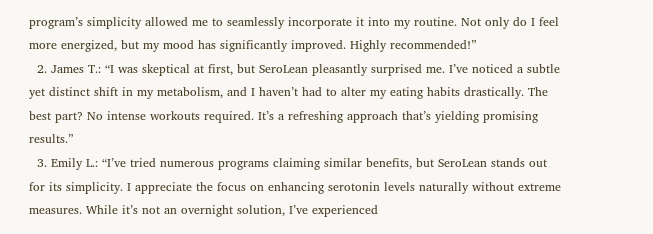program’s simplicity allowed me to seamlessly incorporate it into my routine. Not only do I feel more energized, but my mood has significantly improved. Highly recommended!”
  2. James T.: “I was skeptical at first, but SeroLean pleasantly surprised me. I’ve noticed a subtle yet distinct shift in my metabolism, and I haven’t had to alter my eating habits drastically. The best part? No intense workouts required. It’s a refreshing approach that’s yielding promising results.”
  3. Emily L.: “I’ve tried numerous programs claiming similar benefits, but SeroLean stands out for its simplicity. I appreciate the focus on enhancing serotonin levels naturally without extreme measures. While it’s not an overnight solution, I’ve experienced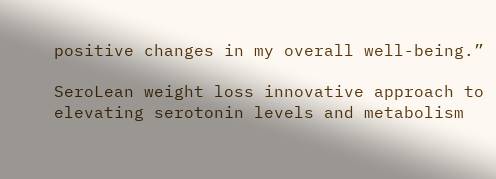positive changes in my overall well-being.”

SeroLean weight loss innovative approach to elevating serotonin levels and metabolism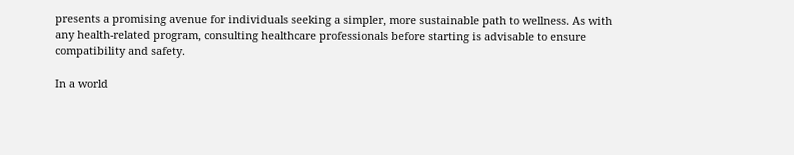presents a promising avenue for individuals seeking a simpler, more sustainable path to wellness. As with any health-related program, consulting healthcare professionals before starting is advisable to ensure compatibility and safety.

In a world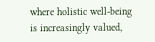where holistic well-being is increasingly valued,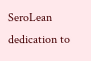SeroLean dedication to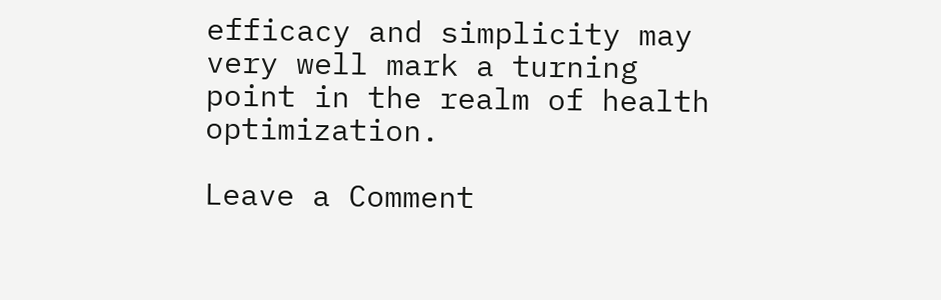efficacy and simplicity may very well mark a turning point in the realm of health optimization.

Leave a Comment